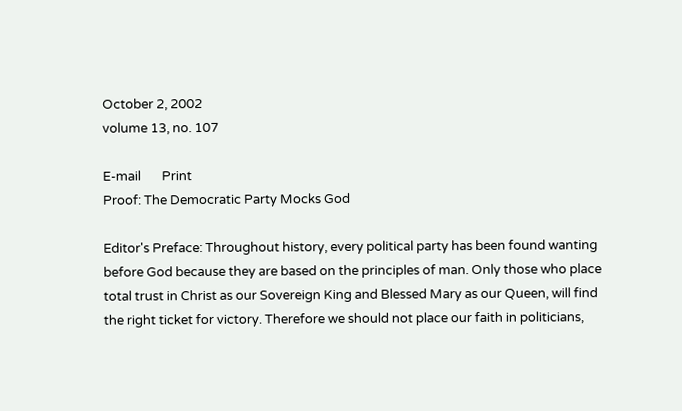October 2, 2002
volume 13, no. 107

E-mail       Print
Proof: The Democratic Party Mocks God

Editor's Preface: Throughout history, every political party has been found wanting before God because they are based on the principles of man. Only those who place total trust in Christ as our Sovereign King and Blessed Mary as our Queen, will find the right ticket for victory. Therefore we should not place our faith in politicians,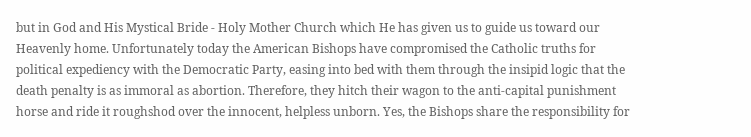but in God and His Mystical Bride - Holy Mother Church which He has given us to guide us toward our Heavenly home. Unfortunately today the American Bishops have compromised the Catholic truths for political expediency with the Democratic Party, easing into bed with them through the insipid logic that the death penalty is as immoral as abortion. Therefore, they hitch their wagon to the anti-capital punishment horse and ride it roughshod over the innocent, helpless unborn. Yes, the Bishops share the responsibility for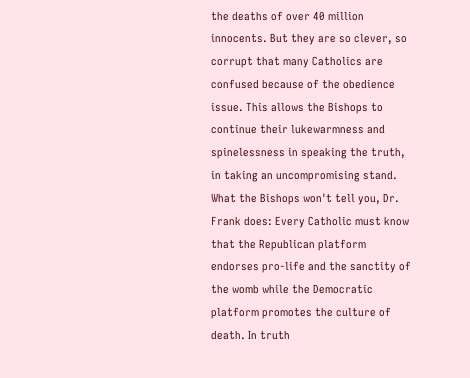the deaths of over 40 million innocents. But they are so clever, so corrupt that many Catholics are confused because of the obedience issue. This allows the Bishops to continue their lukewarmness and spinelessness in speaking the truth, in taking an uncompromising stand. What the Bishops won't tell you, Dr. Frank does: Every Catholic must know that the Republican platform endorses pro-life and the sanctity of the womb while the Democratic platform promotes the culture of death. In truth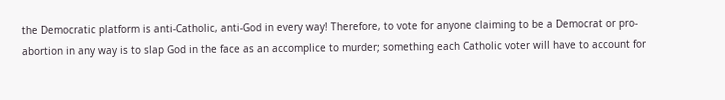the Democratic platform is anti-Catholic, anti-God in every way! Therefore, to vote for anyone claiming to be a Democrat or pro-abortion in any way is to slap God in the face as an accomplice to murder; something each Catholic voter will have to account for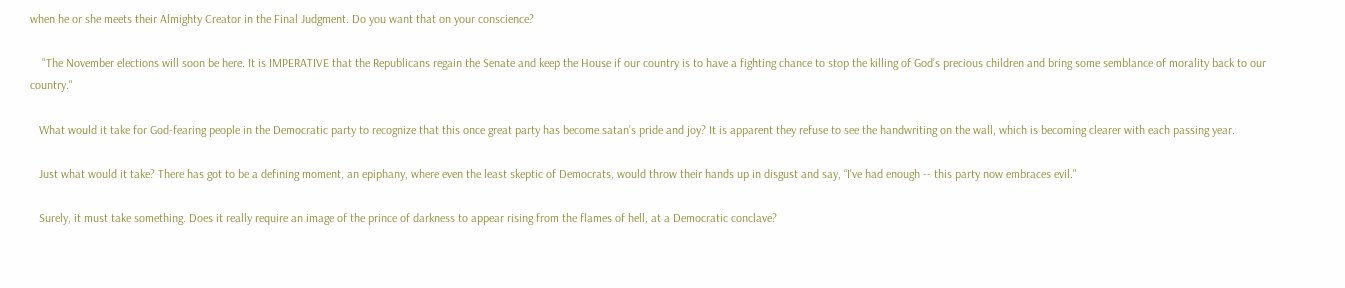when he or she meets their Almighty Creator in the Final Judgment. Do you want that on your conscience?

    "The November elections will soon be here. It is IMPERATIVE that the Republicans regain the Senate and keep the House if our country is to have a fighting chance to stop the killing of God’s precious children and bring some semblance of morality back to our country."

   What would it take for God-fearing people in the Democratic party to recognize that this once great party has become satan’s pride and joy? It is apparent they refuse to see the handwriting on the wall, which is becoming clearer with each passing year.

   Just what would it take? There has got to be a defining moment, an epiphany, where even the least skeptic of Democrats, would throw their hands up in disgust and say, “I've had enough -- this party now embraces evil."

   Surely, it must take something. Does it really require an image of the prince of darkness to appear rising from the flames of hell, at a Democratic conclave?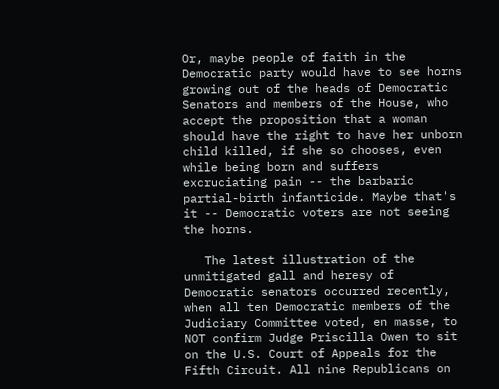Or, maybe people of faith in the Democratic party would have to see horns growing out of the heads of Democratic Senators and members of the House, who accept the proposition that a woman should have the right to have her unborn child killed, if she so chooses, even while being born and suffers excruciating pain -- the barbaric partial-birth infanticide. Maybe that's it -- Democratic voters are not seeing the horns.

   The latest illustration of the unmitigated gall and heresy of Democratic senators occurred recently, when all ten Democratic members of the Judiciary Committee voted, en masse, to NOT confirm Judge Priscilla Owen to sit on the U.S. Court of Appeals for the Fifth Circuit. All nine Republicans on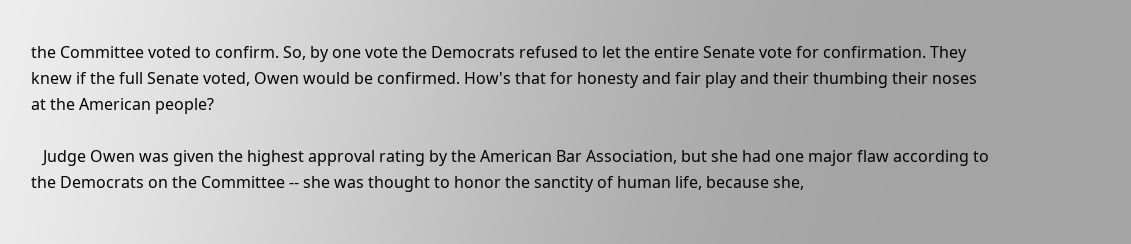the Committee voted to confirm. So, by one vote the Democrats refused to let the entire Senate vote for confirmation. They knew if the full Senate voted, Owen would be confirmed. How's that for honesty and fair play and their thumbing their noses at the American people?

   Judge Owen was given the highest approval rating by the American Bar Association, but she had one major flaw according to the Democrats on the Committee -- she was thought to honor the sanctity of human life, because she,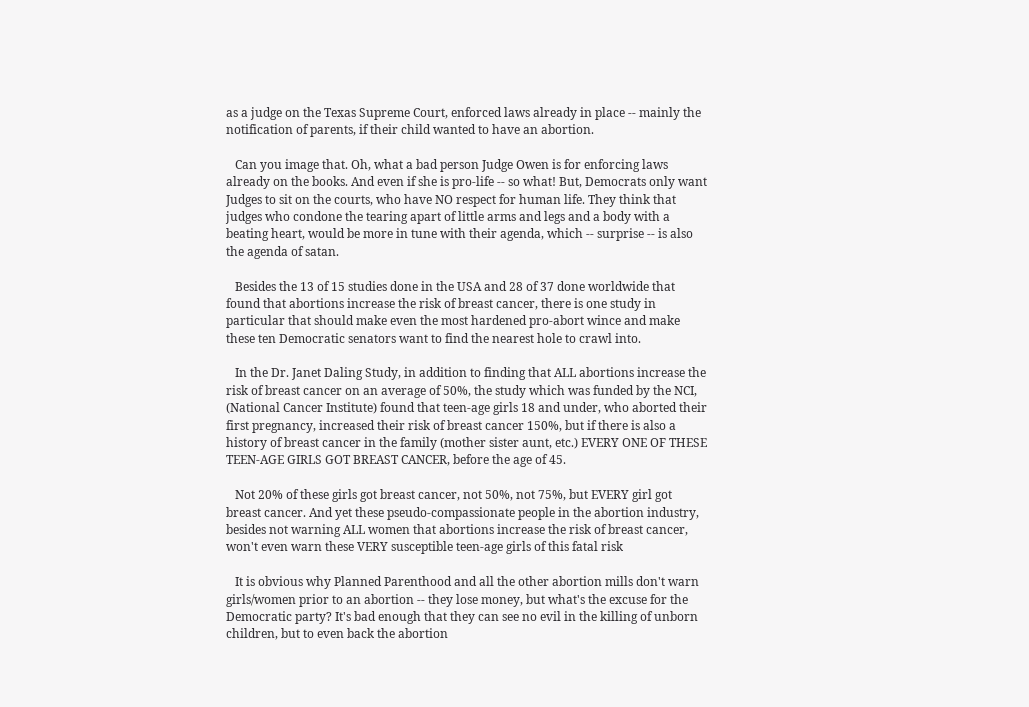as a judge on the Texas Supreme Court, enforced laws already in place -- mainly the notification of parents, if their child wanted to have an abortion.

   Can you image that. Oh, what a bad person Judge Owen is for enforcing laws already on the books. And even if she is pro-life -- so what! But, Democrats only want Judges to sit on the courts, who have NO respect for human life. They think that judges who condone the tearing apart of little arms and legs and a body with a beating heart, would be more in tune with their agenda, which -- surprise -- is also the agenda of satan.

   Besides the 13 of 15 studies done in the USA and 28 of 37 done worldwide that found that abortions increase the risk of breast cancer, there is one study in particular that should make even the most hardened pro-abort wince and make these ten Democratic senators want to find the nearest hole to crawl into.

   In the Dr. Janet Daling Study, in addition to finding that ALL abortions increase the risk of breast cancer on an average of 50%, the study which was funded by the NCI, (National Cancer Institute) found that teen-age girls 18 and under, who aborted their first pregnancy, increased their risk of breast cancer 150%, but if there is also a history of breast cancer in the family (mother sister aunt, etc.) EVERY ONE OF THESE TEEN-AGE GIRLS GOT BREAST CANCER, before the age of 45.

   Not 20% of these girls got breast cancer, not 50%, not 75%, but EVERY girl got breast cancer. And yet these pseudo-compassionate people in the abortion industry, besides not warning ALL women that abortions increase the risk of breast cancer, won't even warn these VERY susceptible teen-age girls of this fatal risk

   It is obvious why Planned Parenthood and all the other abortion mills don't warn girls/women prior to an abortion -- they lose money, but what's the excuse for the Democratic party? It's bad enough that they can see no evil in the killing of unborn children, but to even back the abortion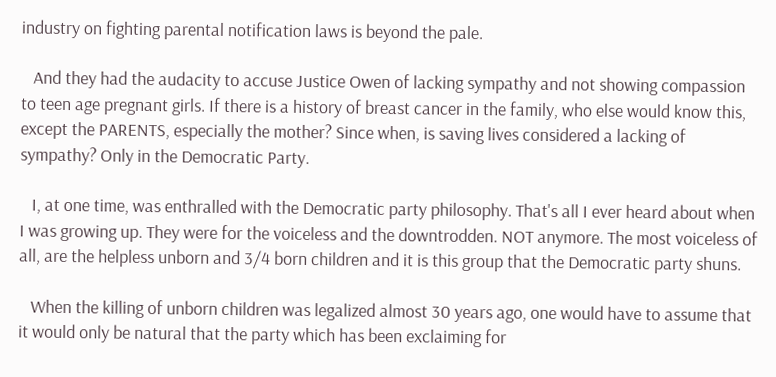industry on fighting parental notification laws is beyond the pale.

   And they had the audacity to accuse Justice Owen of lacking sympathy and not showing compassion to teen age pregnant girls. If there is a history of breast cancer in the family, who else would know this, except the PARENTS, especially the mother? Since when, is saving lives considered a lacking of sympathy? Only in the Democratic Party.

   I, at one time, was enthralled with the Democratic party philosophy. That's all I ever heard about when I was growing up. They were for the voiceless and the downtrodden. NOT anymore. The most voiceless of all, are the helpless unborn and 3/4 born children and it is this group that the Democratic party shuns.

   When the killing of unborn children was legalized almost 30 years ago, one would have to assume that it would only be natural that the party which has been exclaiming for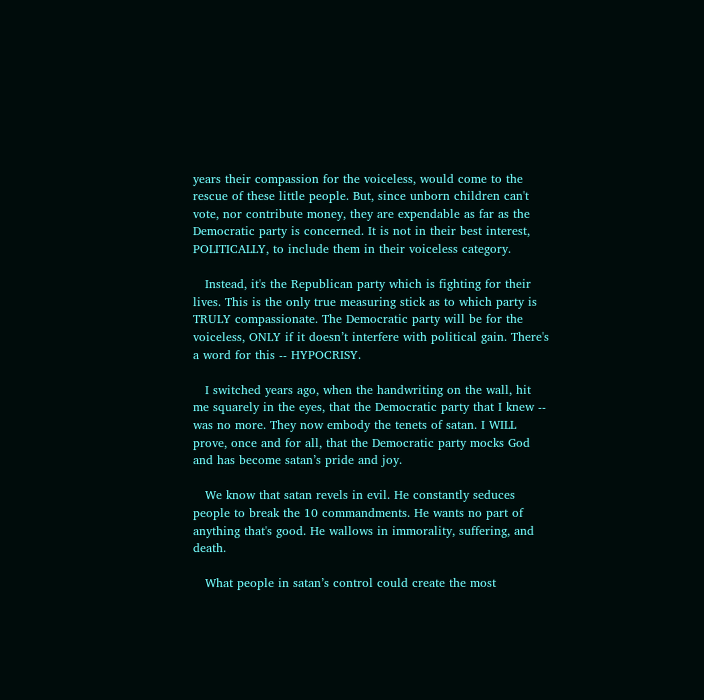years their compassion for the voiceless, would come to the rescue of these little people. But, since unborn children can't vote, nor contribute money, they are expendable as far as the Democratic party is concerned. It is not in their best interest, POLITICALLY, to include them in their voiceless category.

   Instead, it's the Republican party which is fighting for their lives. This is the only true measuring stick as to which party is TRULY compassionate. The Democratic party will be for the voiceless, ONLY if it doesn’t interfere with political gain. There's a word for this -- HYPOCRISY.

   I switched years ago, when the handwriting on the wall, hit me squarely in the eyes, that the Democratic party that I knew -- was no more. They now embody the tenets of satan. I WILL prove, once and for all, that the Democratic party mocks God and has become satan’s pride and joy.

   We know that satan revels in evil. He constantly seduces people to break the 10 commandments. He wants no part of anything that's good. He wallows in immorality, suffering, and death.

   What people in satan’s control could create the most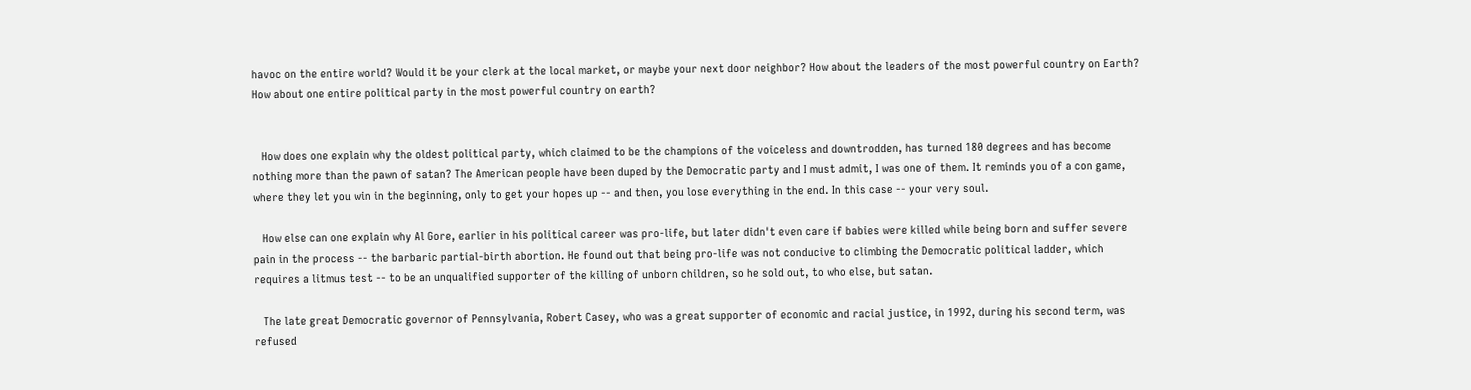havoc on the entire world? Would it be your clerk at the local market, or maybe your next door neighbor? How about the leaders of the most powerful country on Earth? How about one entire political party in the most powerful country on earth?


   How does one explain why the oldest political party, which claimed to be the champions of the voiceless and downtrodden, has turned 180 degrees and has become nothing more than the pawn of satan? The American people have been duped by the Democratic party and I must admit, I was one of them. It reminds you of a con game, where they let you win in the beginning, only to get your hopes up -- and then, you lose everything in the end. In this case -- your very soul.

   How else can one explain why Al Gore, earlier in his political career was pro-life, but later didn't even care if babies were killed while being born and suffer severe pain in the process -- the barbaric partial-birth abortion. He found out that being pro-life was not conducive to climbing the Democratic political ladder, which requires a litmus test -- to be an unqualified supporter of the killing of unborn children, so he sold out, to who else, but satan.

   The late great Democratic governor of Pennsylvania, Robert Casey, who was a great supporter of economic and racial justice, in 1992, during his second term, was refused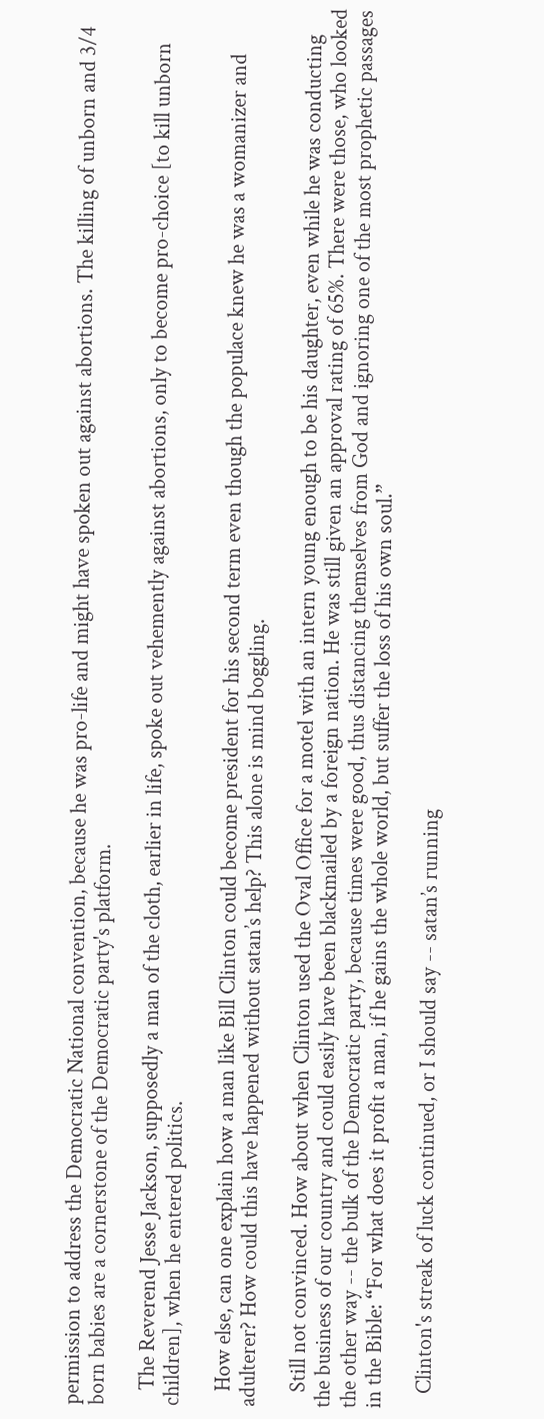permission to address the Democratic National convention, because he was pro-life and might have spoken out against abortions. The killing of unborn and 3/4 born babies are a cornerstone of the Democratic party's platform.

   The Reverend Jesse Jackson, supposedly a man of the cloth, earlier in life, spoke out vehemently against abortions, only to become pro-choice [to kill unborn children], when he entered politics.

   How else, can one explain how a man like Bill Clinton could become president for his second term even though the populace knew he was a womanizer and adulterer? How could this have happened without satan’s help? This alone is mind boggling.

   Still not convinced. How about when Clinton used the Oval Office for a motel with an intern young enough to be his daughter, even while he was conducting the business of our country and could easily have been blackmailed by a foreign nation. He was still given an approval rating of 65%. There were those, who looked the other way -- the bulk of the Democratic party, because times were good, thus distancing themselves from God and ignoring one of the most prophetic passages in the Bible: “For what does it profit a man, if he gains the whole world, but suffer the loss of his own soul.”

   Clinton's streak of luck continued, or I should say -- satan’s running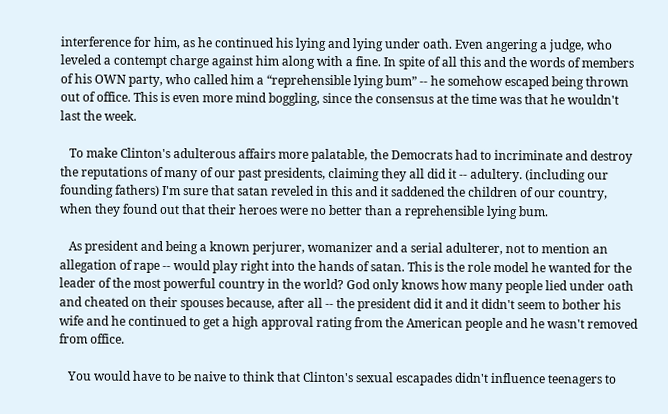interference for him, as he continued his lying and lying under oath. Even angering a judge, who leveled a contempt charge against him along with a fine. In spite of all this and the words of members of his OWN party, who called him a “reprehensible lying bum” -- he somehow escaped being thrown out of office. This is even more mind boggling, since the consensus at the time was that he wouldn't last the week.

   To make Clinton's adulterous affairs more palatable, the Democrats had to incriminate and destroy the reputations of many of our past presidents, claiming they all did it -- adultery. (including our founding fathers) I'm sure that satan reveled in this and it saddened the children of our country, when they found out that their heroes were no better than a reprehensible lying bum.

   As president and being a known perjurer, womanizer and a serial adulterer, not to mention an allegation of rape -- would play right into the hands of satan. This is the role model he wanted for the leader of the most powerful country in the world? God only knows how many people lied under oath and cheated on their spouses because, after all -- the president did it and it didn't seem to bother his wife and he continued to get a high approval rating from the American people and he wasn't removed from office.

   You would have to be naive to think that Clinton's sexual escapades didn't influence teenagers to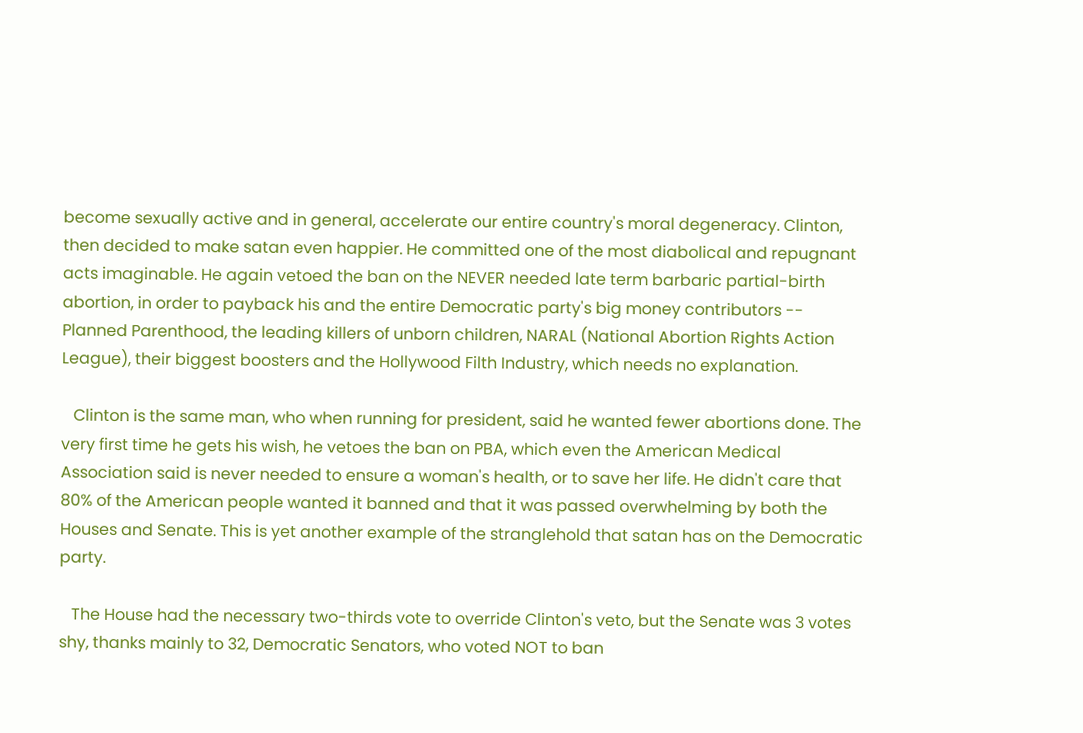become sexually active and in general, accelerate our entire country's moral degeneracy. Clinton, then decided to make satan even happier. He committed one of the most diabolical and repugnant acts imaginable. He again vetoed the ban on the NEVER needed late term barbaric partial-birth abortion, in order to payback his and the entire Democratic party's big money contributors -- Planned Parenthood, the leading killers of unborn children, NARAL (National Abortion Rights Action League), their biggest boosters and the Hollywood Filth Industry, which needs no explanation.

   Clinton is the same man, who when running for president, said he wanted fewer abortions done. The very first time he gets his wish, he vetoes the ban on PBA, which even the American Medical Association said is never needed to ensure a woman's health, or to save her life. He didn't care that 80% of the American people wanted it banned and that it was passed overwhelming by both the Houses and Senate. This is yet another example of the stranglehold that satan has on the Democratic party.

   The House had the necessary two-thirds vote to override Clinton's veto, but the Senate was 3 votes shy, thanks mainly to 32, Democratic Senators, who voted NOT to ban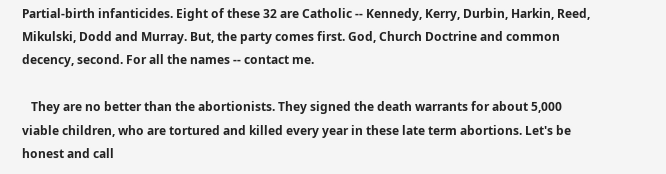Partial-birth infanticides. Eight of these 32 are Catholic -- Kennedy, Kerry, Durbin, Harkin, Reed, Mikulski, Dodd and Murray. But, the party comes first. God, Church Doctrine and common decency, second. For all the names -- contact me.

   They are no better than the abortionists. They signed the death warrants for about 5,000 viable children, who are tortured and killed every year in these late term abortions. Let's be honest and call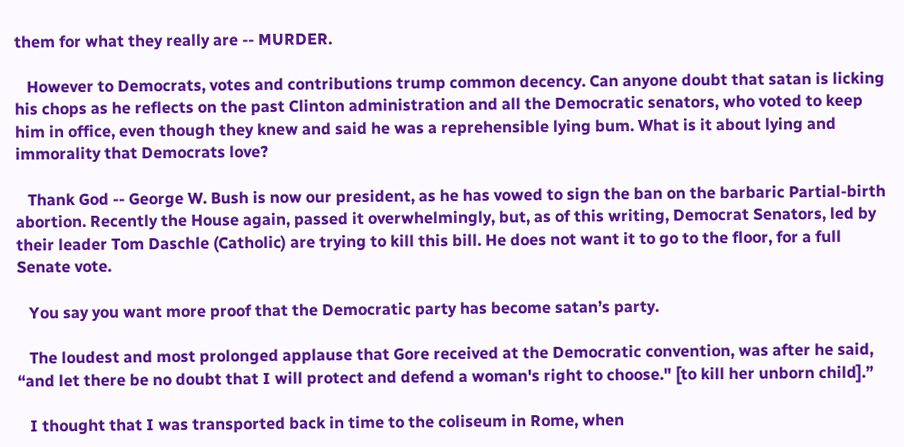them for what they really are -- MURDER.

   However to Democrats, votes and contributions trump common decency. Can anyone doubt that satan is licking his chops as he reflects on the past Clinton administration and all the Democratic senators, who voted to keep him in office, even though they knew and said he was a reprehensible lying bum. What is it about lying and immorality that Democrats love?

   Thank God -- George W. Bush is now our president, as he has vowed to sign the ban on the barbaric Partial-birth abortion. Recently the House again, passed it overwhelmingly, but, as of this writing, Democrat Senators, led by their leader Tom Daschle (Catholic) are trying to kill this bill. He does not want it to go to the floor, for a full Senate vote.

   You say you want more proof that the Democratic party has become satan’s party.

   The loudest and most prolonged applause that Gore received at the Democratic convention, was after he said, “and let there be no doubt that I will protect and defend a woman's right to choose." [to kill her unborn child].”

   I thought that I was transported back in time to the coliseum in Rome, when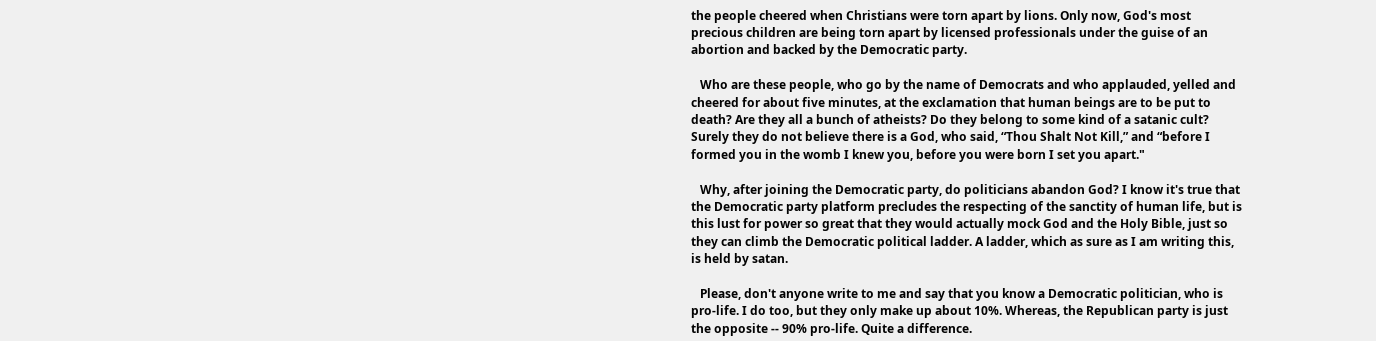the people cheered when Christians were torn apart by lions. Only now, God's most precious children are being torn apart by licensed professionals under the guise of an abortion and backed by the Democratic party.

   Who are these people, who go by the name of Democrats and who applauded, yelled and cheered for about five minutes, at the exclamation that human beings are to be put to death? Are they all a bunch of atheists? Do they belong to some kind of a satanic cult? Surely they do not believe there is a God, who said, “Thou Shalt Not Kill,” and “before I formed you in the womb I knew you, before you were born I set you apart."

   Why, after joining the Democratic party, do politicians abandon God? I know it's true that the Democratic party platform precludes the respecting of the sanctity of human life, but is this lust for power so great that they would actually mock God and the Holy Bible, just so they can climb the Democratic political ladder. A ladder, which as sure as I am writing this, is held by satan.

   Please, don't anyone write to me and say that you know a Democratic politician, who is pro-life. I do too, but they only make up about 10%. Whereas, the Republican party is just the opposite -- 90% pro-life. Quite a difference.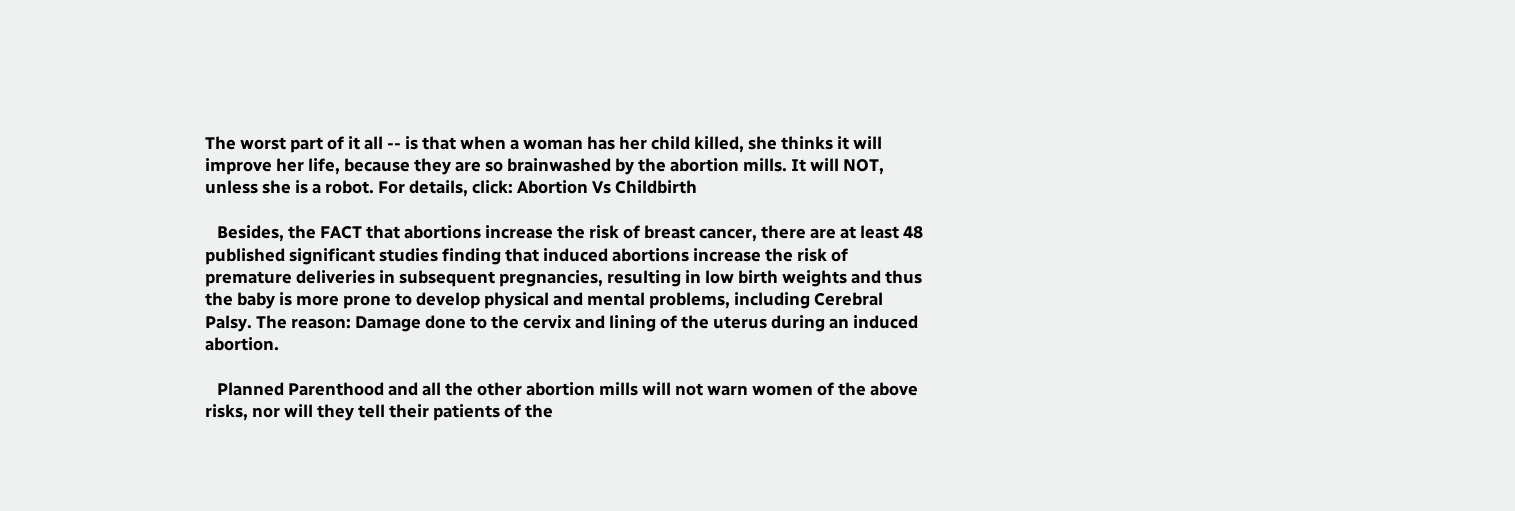The worst part of it all -- is that when a woman has her child killed, she thinks it will improve her life, because they are so brainwashed by the abortion mills. It will NOT, unless she is a robot. For details, click: Abortion Vs Childbirth

   Besides, the FACT that abortions increase the risk of breast cancer, there are at least 48 published significant studies finding that induced abortions increase the risk of premature deliveries in subsequent pregnancies, resulting in low birth weights and thus the baby is more prone to develop physical and mental problems, including Cerebral Palsy. The reason: Damage done to the cervix and lining of the uterus during an induced abortion.

   Planned Parenthood and all the other abortion mills will not warn women of the above risks, nor will they tell their patients of the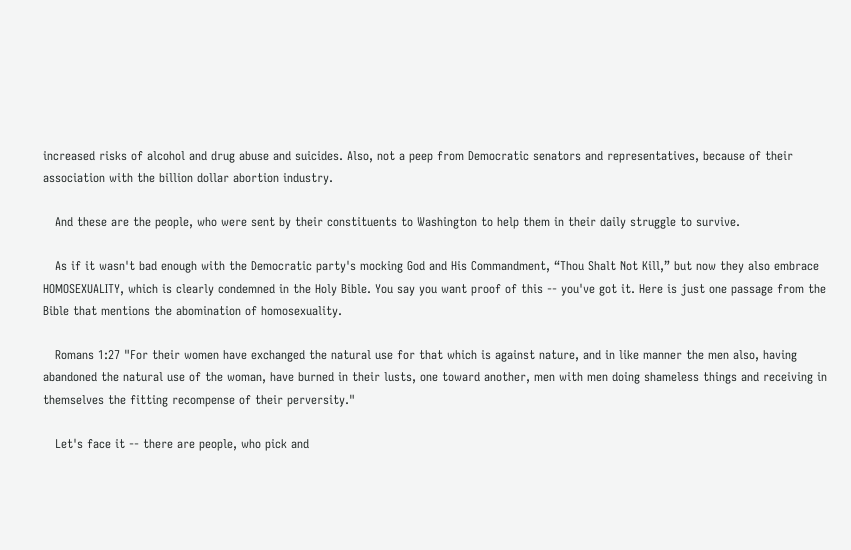increased risks of alcohol and drug abuse and suicides. Also, not a peep from Democratic senators and representatives, because of their association with the billion dollar abortion industry.

   And these are the people, who were sent by their constituents to Washington to help them in their daily struggle to survive.

   As if it wasn't bad enough with the Democratic party's mocking God and His Commandment, “Thou Shalt Not Kill,” but now they also embrace HOMOSEXUALITY, which is clearly condemned in the Holy Bible. You say you want proof of this -- you've got it. Here is just one passage from the Bible that mentions the abomination of homosexuality.

   Romans 1:27 "For their women have exchanged the natural use for that which is against nature, and in like manner the men also, having abandoned the natural use of the woman, have burned in their lusts, one toward another, men with men doing shameless things and receiving in themselves the fitting recompense of their perversity."

   Let's face it -- there are people, who pick and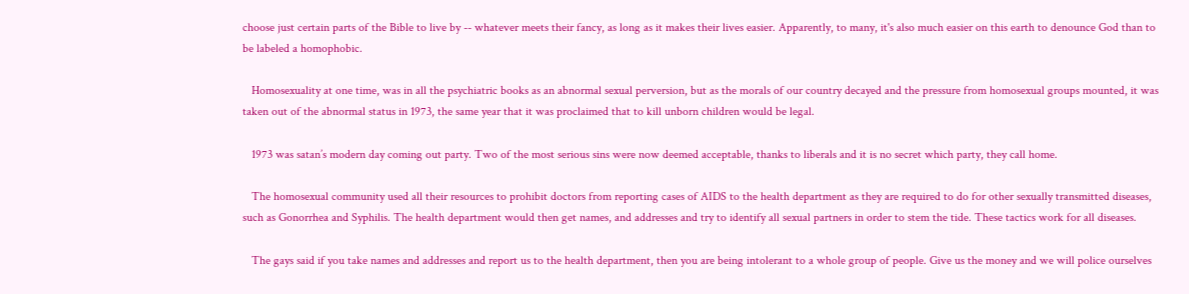choose just certain parts of the Bible to live by -- whatever meets their fancy, as long as it makes their lives easier. Apparently, to many, it's also much easier on this earth to denounce God than to be labeled a homophobic.

   Homosexuality at one time, was in all the psychiatric books as an abnormal sexual perversion, but as the morals of our country decayed and the pressure from homosexual groups mounted, it was taken out of the abnormal status in 1973, the same year that it was proclaimed that to kill unborn children would be legal.

   1973 was satan’s modern day coming out party. Two of the most serious sins were now deemed acceptable, thanks to liberals and it is no secret which party, they call home.

   The homosexual community used all their resources to prohibit doctors from reporting cases of AIDS to the health department as they are required to do for other sexually transmitted diseases, such as Gonorrhea and Syphilis. The health department would then get names, and addresses and try to identify all sexual partners in order to stem the tide. These tactics work for all diseases.

   The gays said if you take names and addresses and report us to the health department, then you are being intolerant to a whole group of people. Give us the money and we will police ourselves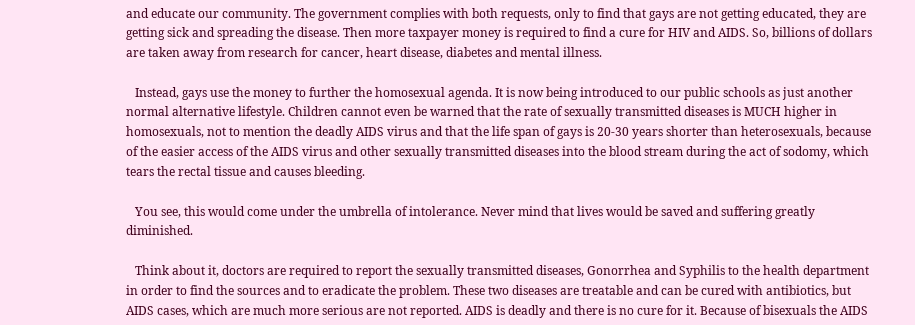and educate our community. The government complies with both requests, only to find that gays are not getting educated, they are getting sick and spreading the disease. Then more taxpayer money is required to find a cure for HIV and AIDS. So, billions of dollars are taken away from research for cancer, heart disease, diabetes and mental illness.

   Instead, gays use the money to further the homosexual agenda. It is now being introduced to our public schools as just another normal alternative lifestyle. Children cannot even be warned that the rate of sexually transmitted diseases is MUCH higher in homosexuals, not to mention the deadly AIDS virus and that the life span of gays is 20-30 years shorter than heterosexuals, because of the easier access of the AIDS virus and other sexually transmitted diseases into the blood stream during the act of sodomy, which tears the rectal tissue and causes bleeding.

   You see, this would come under the umbrella of intolerance. Never mind that lives would be saved and suffering greatly diminished.

   Think about it, doctors are required to report the sexually transmitted diseases, Gonorrhea and Syphilis to the health department in order to find the sources and to eradicate the problem. These two diseases are treatable and can be cured with antibiotics, but AIDS cases, which are much more serious are not reported. AIDS is deadly and there is no cure for it. Because of bisexuals the AIDS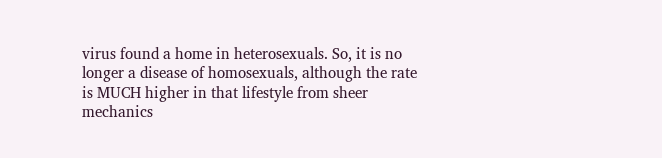virus found a home in heterosexuals. So, it is no longer a disease of homosexuals, although the rate is MUCH higher in that lifestyle from sheer mechanics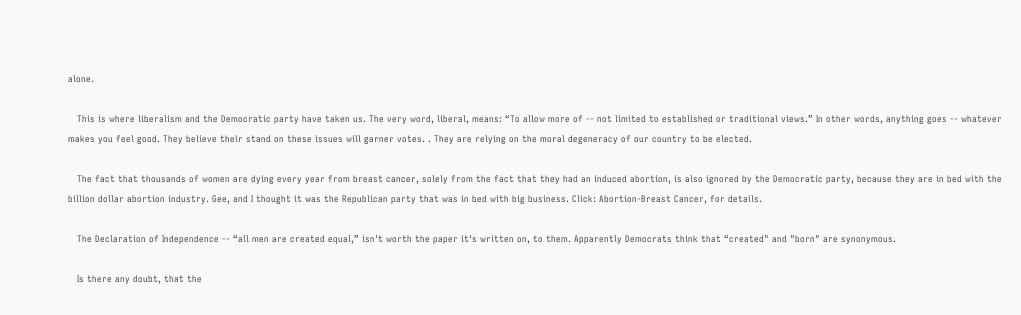alone.

   This is where liberalism and the Democratic party have taken us. The very word, liberal, means: “To allow more of -- not limited to established or traditional views.” In other words, anything goes -- whatever makes you feel good. They believe their stand on these issues will garner votes. . They are relying on the moral degeneracy of our country to be elected.

   The fact that thousands of women are dying every year from breast cancer, solely from the fact that they had an induced abortion, is also ignored by the Democratic party, because they are in bed with the billion dollar abortion industry. Gee, and I thought it was the Republican party that was in bed with big business. Click: Abortion-Breast Cancer, for details.

   The Declaration of Independence -- “all men are created equal,” isn't worth the paper it's written on, to them. Apparently Democrats think that “created" and "born" are synonymous.

   Is there any doubt, that the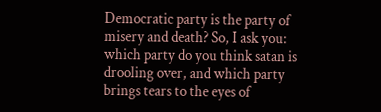Democratic party is the party of misery and death? So, I ask you: which party do you think satan is drooling over, and which party brings tears to the eyes of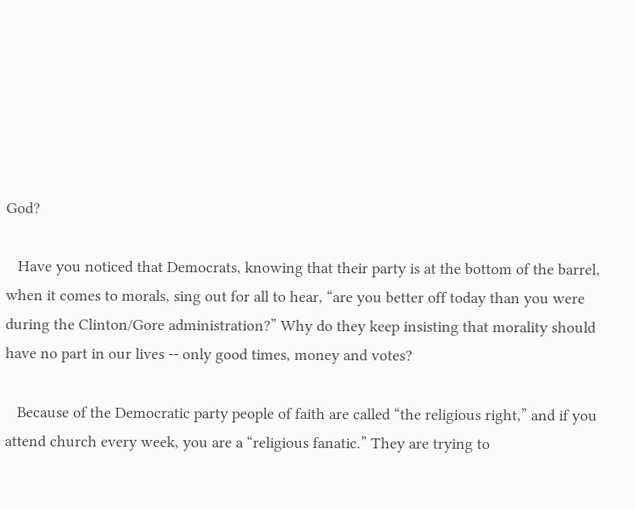God?

   Have you noticed that Democrats, knowing that their party is at the bottom of the barrel, when it comes to morals, sing out for all to hear, “are you better off today than you were during the Clinton/Gore administration?” Why do they keep insisting that morality should have no part in our lives -- only good times, money and votes?

   Because of the Democratic party people of faith are called “the religious right,” and if you attend church every week, you are a “religious fanatic.” They are trying to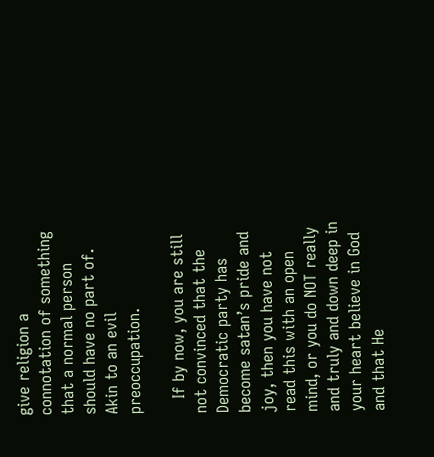give religion a connotation of something that a normal person should have no part of. Akin to an evil preoccupation.

   If by now, you are still not convinced that the Democratic party has become satan’s pride and joy, then you have not read this with an open mind, or you do NOT really and truly and down deep in your heart believe in God and that He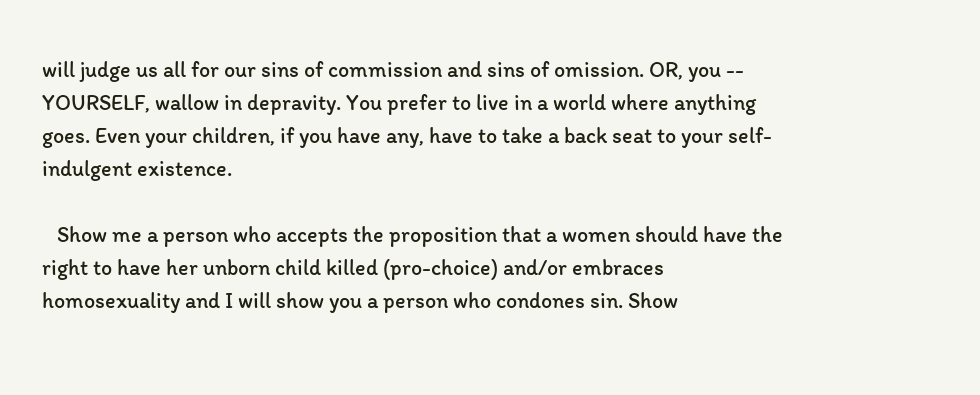will judge us all for our sins of commission and sins of omission. OR, you -- YOURSELF, wallow in depravity. You prefer to live in a world where anything goes. Even your children, if you have any, have to take a back seat to your self-indulgent existence.

   Show me a person who accepts the proposition that a women should have the right to have her unborn child killed (pro-choice) and/or embraces homosexuality and I will show you a person who condones sin. Show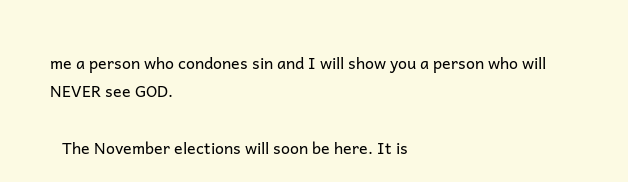me a person who condones sin and I will show you a person who will NEVER see GOD.

   The November elections will soon be here. It is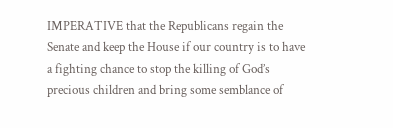IMPERATIVE that the Republicans regain the Senate and keep the House if our country is to have a fighting chance to stop the killing of God’s precious children and bring some semblance of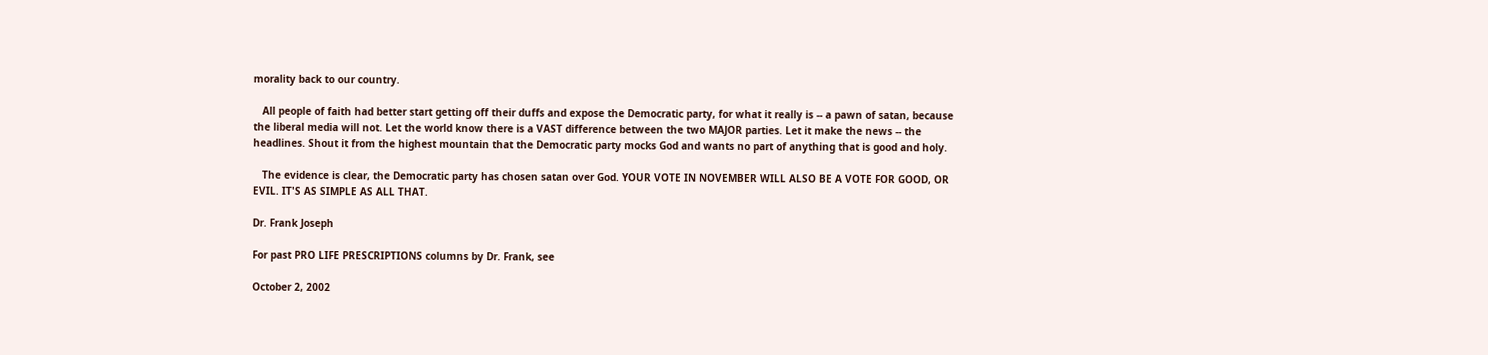morality back to our country.

   All people of faith had better start getting off their duffs and expose the Democratic party, for what it really is -- a pawn of satan, because the liberal media will not. Let the world know there is a VAST difference between the two MAJOR parties. Let it make the news -- the headlines. Shout it from the highest mountain that the Democratic party mocks God and wants no part of anything that is good and holy.

   The evidence is clear, the Democratic party has chosen satan over God. YOUR VOTE IN NOVEMBER WILL ALSO BE A VOTE FOR GOOD, OR EVIL. IT'S AS SIMPLE AS ALL THAT.

Dr. Frank Joseph

For past PRO LIFE PRESCRIPTIONS columns by Dr. Frank, see

October 2, 2002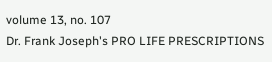volume 13, no. 107
Dr. Frank Joseph's PRO LIFE PRESCRIPTIONS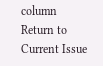column
Return to Current Issue